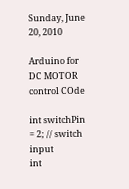Sunday, June 20, 2010

Arduino for DC MOTOR control COde

int switchPin = 2; // switch input
int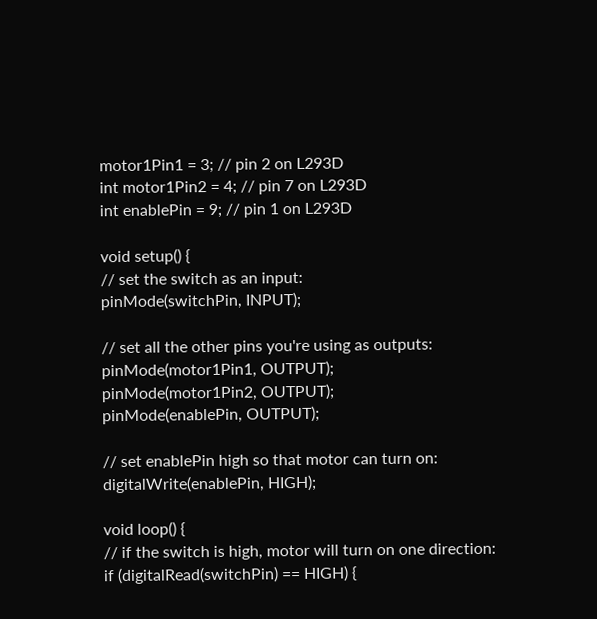motor1Pin1 = 3; // pin 2 on L293D
int motor1Pin2 = 4; // pin 7 on L293D
int enablePin = 9; // pin 1 on L293D

void setup() {
// set the switch as an input:
pinMode(switchPin, INPUT);

// set all the other pins you're using as outputs:
pinMode(motor1Pin1, OUTPUT);
pinMode(motor1Pin2, OUTPUT);
pinMode(enablePin, OUTPUT);

// set enablePin high so that motor can turn on:
digitalWrite(enablePin, HIGH);

void loop() {
// if the switch is high, motor will turn on one direction:
if (digitalRead(switchPin) == HIGH) {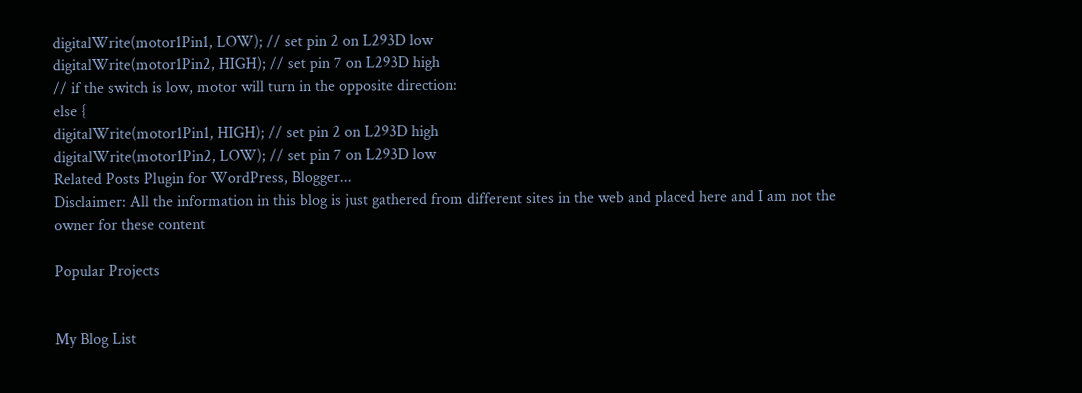digitalWrite(motor1Pin1, LOW); // set pin 2 on L293D low
digitalWrite(motor1Pin2, HIGH); // set pin 7 on L293D high
// if the switch is low, motor will turn in the opposite direction:
else {
digitalWrite(motor1Pin1, HIGH); // set pin 2 on L293D high
digitalWrite(motor1Pin2, LOW); // set pin 7 on L293D low
Related Posts Plugin for WordPress, Blogger...
Disclaimer: All the information in this blog is just gathered from different sites in the web and placed here and I am not the owner for these content

Popular Projects


My Blog List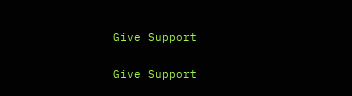Give Support

Give Support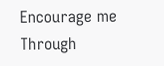Encourage me Through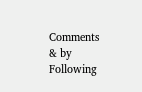Comments & by Following